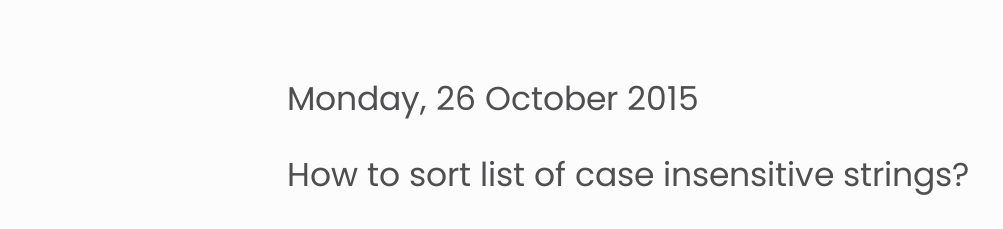Monday, 26 October 2015

How to sort list of case insensitive strings?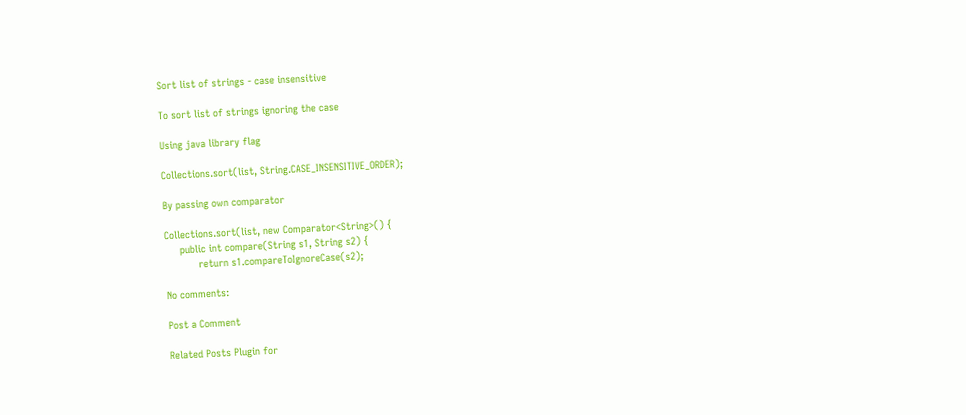Sort list of strings - case insensitive

To sort list of strings ignoring the case

Using java library flag

Collections.sort(list, String.CASE_INSENSITIVE_ORDER);

By passing own comparator

Collections.sort(list, new Comparator<String>() {
     public int compare(String s1, String s2) {
           return s1.compareToIgnoreCase(s2);

No comments:

Post a Comment

Related Posts Plugin for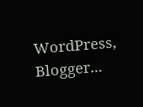WordPress, Blogger...